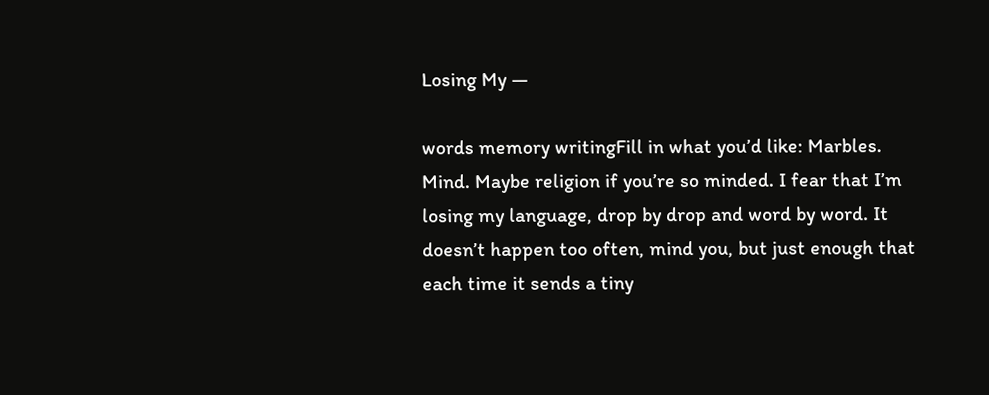Losing My —

words memory writingFill in what you’d like: Marbles. Mind. Maybe religion if you’re so minded. I fear that I’m losing my language, drop by drop and word by word. It doesn’t happen too often, mind you, but just enough that each time it sends a tiny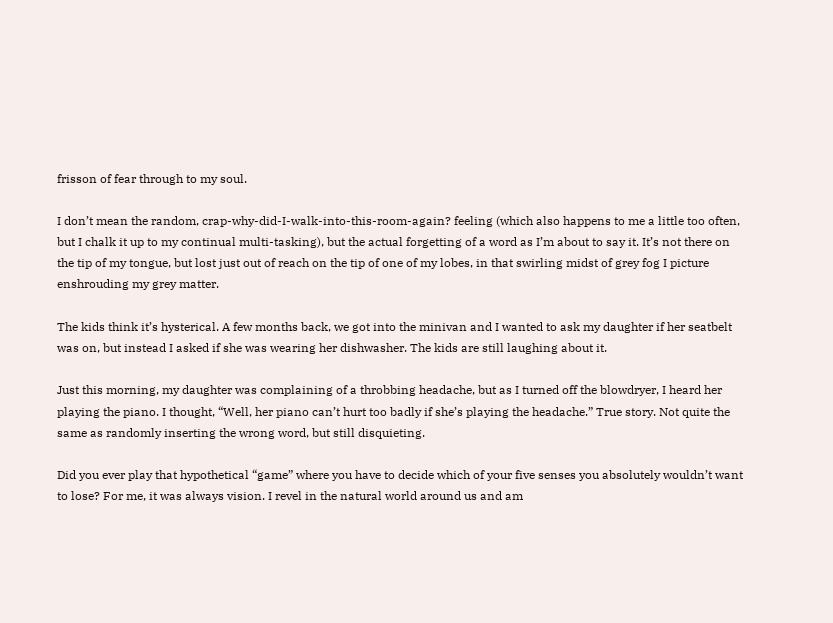frisson of fear through to my soul.

I don’t mean the random, crap-why-did-I-walk-into-this-room-again? feeling (which also happens to me a little too often, but I chalk it up to my continual multi-tasking), but the actual forgetting of a word as I’m about to say it. It’s not there on the tip of my tongue, but lost just out of reach on the tip of one of my lobes, in that swirling midst of grey fog I picture enshrouding my grey matter.

The kids think it’s hysterical. A few months back, we got into the minivan and I wanted to ask my daughter if her seatbelt was on, but instead I asked if she was wearing her dishwasher. The kids are still laughing about it.

Just this morning, my daughter was complaining of a throbbing headache, but as I turned off the blowdryer, I heard her playing the piano. I thought, “Well, her piano can’t hurt too badly if she’s playing the headache.” True story. Not quite the same as randomly inserting the wrong word, but still disquieting.

Did you ever play that hypothetical “game” where you have to decide which of your five senses you absolutely wouldn’t want to lose? For me, it was always vision. I revel in the natural world around us and am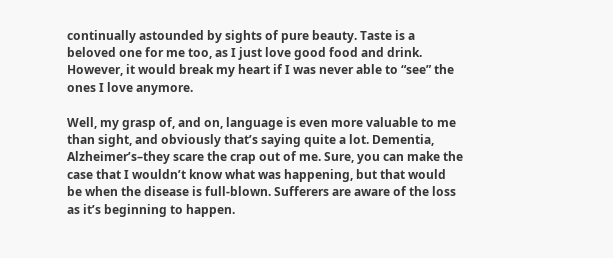continually astounded by sights of pure beauty. Taste is a beloved one for me too, as I just love good food and drink. However, it would break my heart if I was never able to “see” the ones I love anymore.

Well, my grasp of, and on, language is even more valuable to me than sight, and obviously that’s saying quite a lot. Dementia, Alzheimer’s–they scare the crap out of me. Sure, you can make the case that I wouldn’t know what was happening, but that would be when the disease is full-blown. Sufferers are aware of the loss as it’s beginning to happen.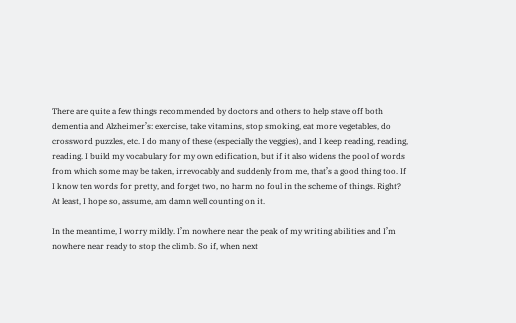There are quite a few things recommended by doctors and others to help stave off both dementia and Alzheimer’s: exercise, take vitamins, stop smoking, eat more vegetables, do crossword puzzles, etc. I do many of these (especially the veggies), and I keep reading, reading, reading. I build my vocabulary for my own edification, but if it also widens the pool of words from which some may be taken, irrevocably and suddenly from me, that’s a good thing too. If I know ten words for pretty, and forget two, no harm no foul in the scheme of things. Right? At least, I hope so, assume, am damn well counting on it.

In the meantime, I worry mildly. I’m nowhere near the peak of my writing abilities and I’m nowhere near ready to stop the climb. So if, when next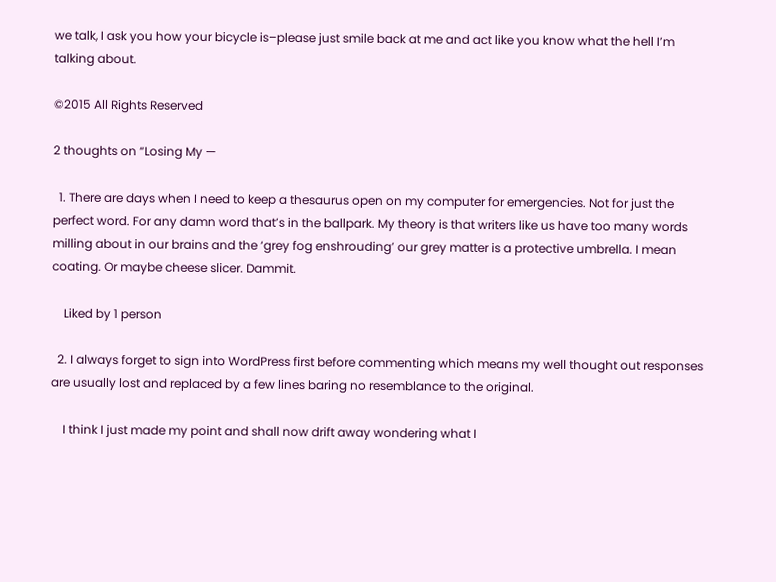we talk, I ask you how your bicycle is–please just smile back at me and act like you know what the hell I’m talking about.

©2015 All Rights Reserved

2 thoughts on “Losing My —

  1. There are days when I need to keep a thesaurus open on my computer for emergencies. Not for just the perfect word. For any damn word that’s in the ballpark. My theory is that writers like us have too many words milling about in our brains and the ‘grey fog enshrouding’ our grey matter is a protective umbrella. I mean coating. Or maybe cheese slicer. Dammit.

    Liked by 1 person

  2. I always forget to sign into WordPress first before commenting which means my well thought out responses are usually lost and replaced by a few lines baring no resemblance to the original.

    I think I just made my point and shall now drift away wondering what I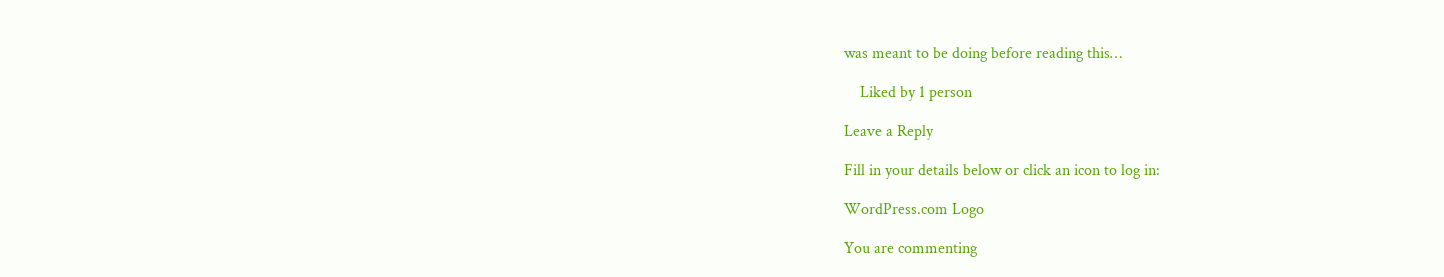was meant to be doing before reading this…

    Liked by 1 person

Leave a Reply

Fill in your details below or click an icon to log in:

WordPress.com Logo

You are commenting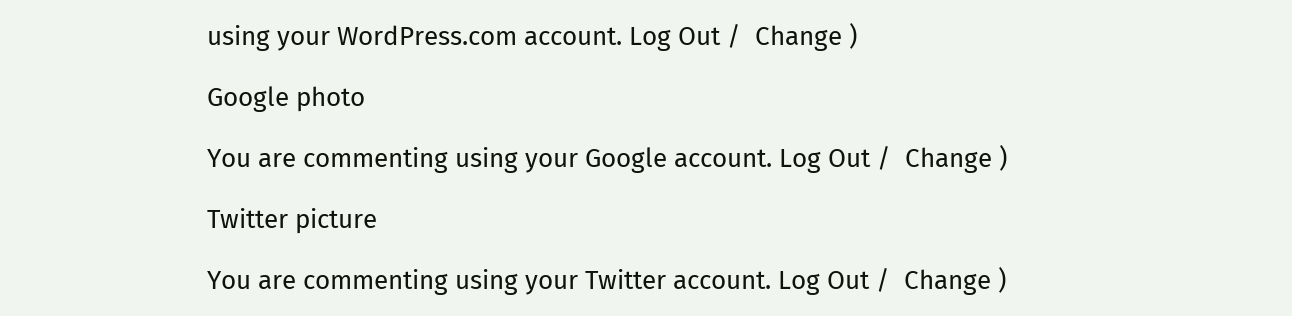using your WordPress.com account. Log Out /  Change )

Google photo

You are commenting using your Google account. Log Out /  Change )

Twitter picture

You are commenting using your Twitter account. Log Out /  Change )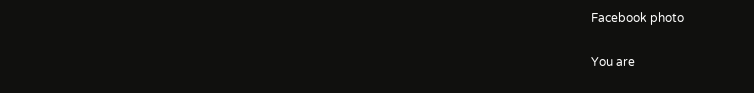Facebook photo

You are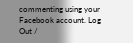commenting using your Facebook account. Log Out /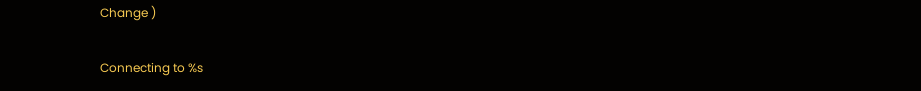Change )

Connecting to %s